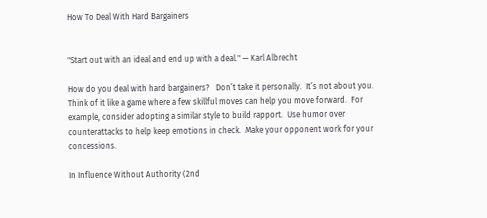How To Deal With Hard Bargainers


"Start out with an ideal and end up with a deal." — Karl Albrecht

How do you deal with hard bargainers?   Don’t take it personally.  It’s not about you.  Think of it like a game where a few skillful moves can help you move forward.  For example, consider adopting a similar style to build rapport.  Use humor over counterattacks to help keep emotions in check.  Make your opponent work for your concessions.

In Influence Without Authority (2nd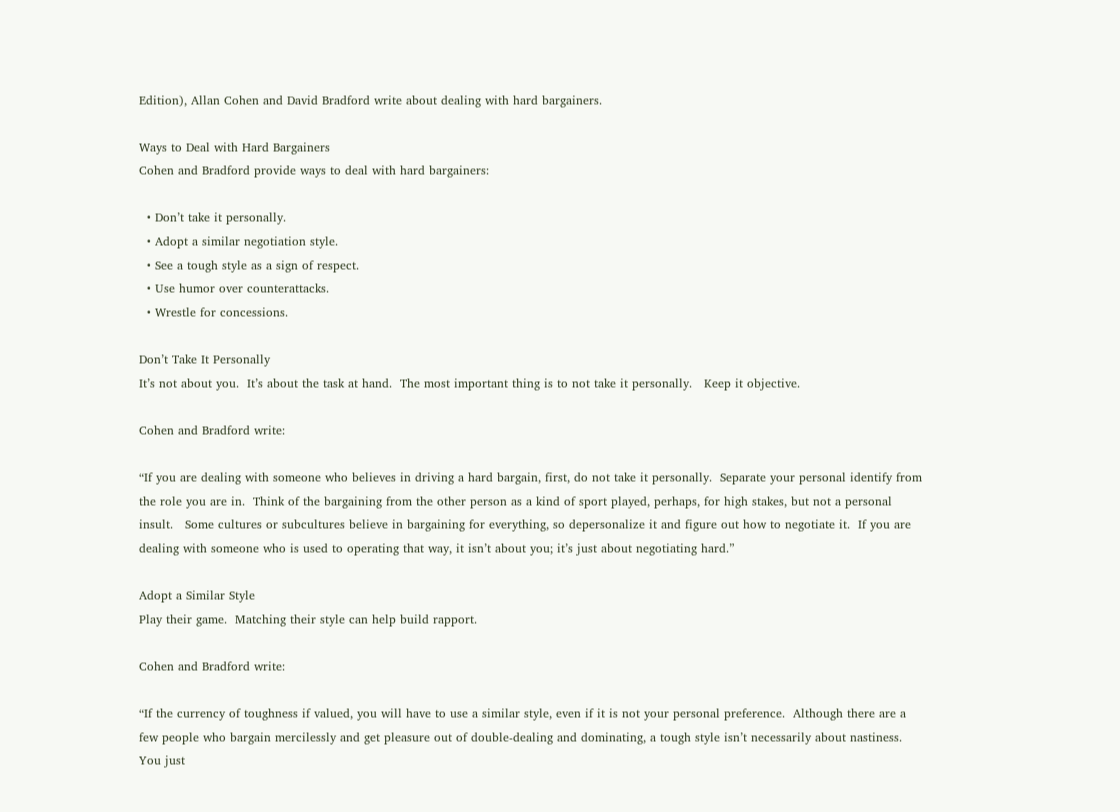Edition), Allan Cohen and David Bradford write about dealing with hard bargainers.

Ways to Deal with Hard Bargainers
Cohen and Bradford provide ways to deal with hard bargainers:

  • Don’t take it personally.
  • Adopt a similar negotiation style.
  • See a tough style as a sign of respect.
  • Use humor over counterattacks.
  • Wrestle for concessions.

Don’t Take It Personally
It’s not about you.  It’s about the task at hand.  The most important thing is to not take it personally.   Keep it objective.

Cohen and Bradford write:

“If you are dealing with someone who believes in driving a hard bargain, first, do not take it personally.  Separate your personal identify from the role you are in.  Think of the bargaining from the other person as a kind of sport played, perhaps, for high stakes, but not a personal insult.   Some cultures or subcultures believe in bargaining for everything, so depersonalize it and figure out how to negotiate it.  If you are dealing with someone who is used to operating that way, it isn’t about you; it’s just about negotiating hard.”

Adopt a Similar Style
Play their game.  Matching their style can help build rapport.

Cohen and Bradford write:

“If the currency of toughness if valued, you will have to use a similar style, even if it is not your personal preference.  Although there are a few people who bargain mercilessly and get pleasure out of double-dealing and dominating, a tough style isn’t necessarily about nastiness.   You just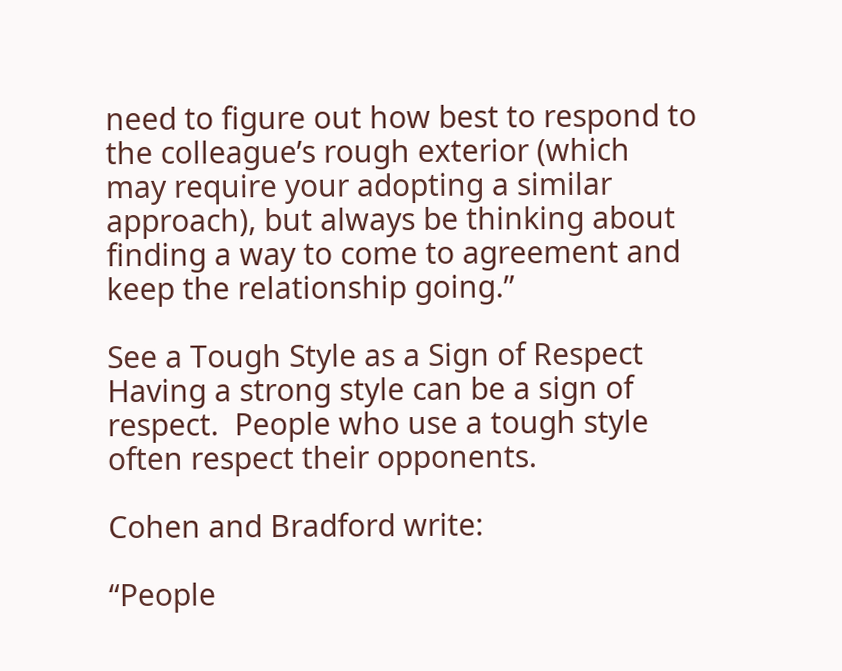need to figure out how best to respond to the colleague’s rough exterior (which may require your adopting a similar approach), but always be thinking about finding a way to come to agreement and keep the relationship going.”

See a Tough Style as a Sign of Respect
Having a strong style can be a sign of respect.  People who use a tough style often respect their opponents.

Cohen and Bradford write:

“People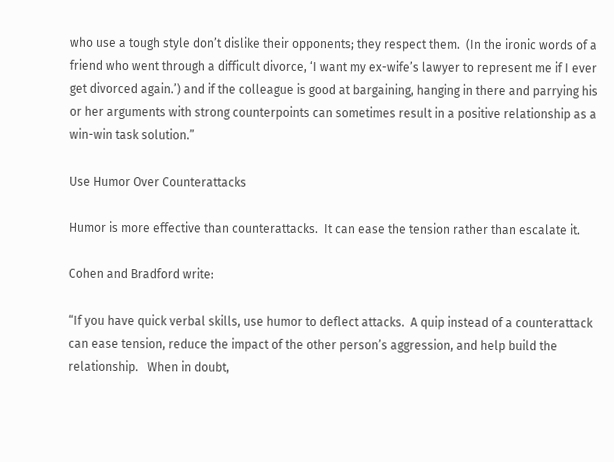who use a tough style don’t dislike their opponents; they respect them.  (In the ironic words of a friend who went through a difficult divorce, ‘I want my ex-wife’s lawyer to represent me if I ever get divorced again.’) and if the colleague is good at bargaining, hanging in there and parrying his or her arguments with strong counterpoints can sometimes result in a positive relationship as a win-win task solution.”

Use Humor Over Counterattacks

Humor is more effective than counterattacks.  It can ease the tension rather than escalate it.

Cohen and Bradford write:

“If you have quick verbal skills, use humor to deflect attacks.  A quip instead of a counterattack can ease tension, reduce the impact of the other person’s aggression, and help build the relationship.   When in doubt,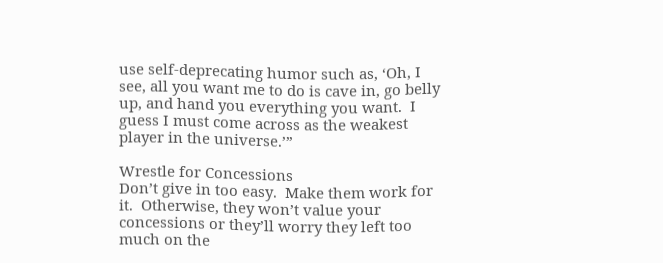use self-deprecating humor such as, ‘Oh, I see, all you want me to do is cave in, go belly up, and hand you everything you want.  I guess I must come across as the weakest player in the universe.’”

Wrestle for Concessions
Don’t give in too easy.  Make them work for it.  Otherwise, they won’t value your concessions or they’ll worry they left too much on the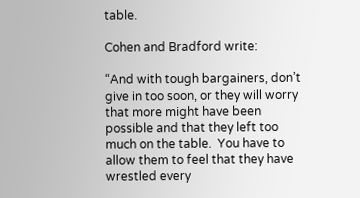table.

Cohen and Bradford write:

“And with tough bargainers, don’t give in too soon, or they will worry that more might have been possible and that they left too much on the table.  You have to allow them to feel that they have wrestled every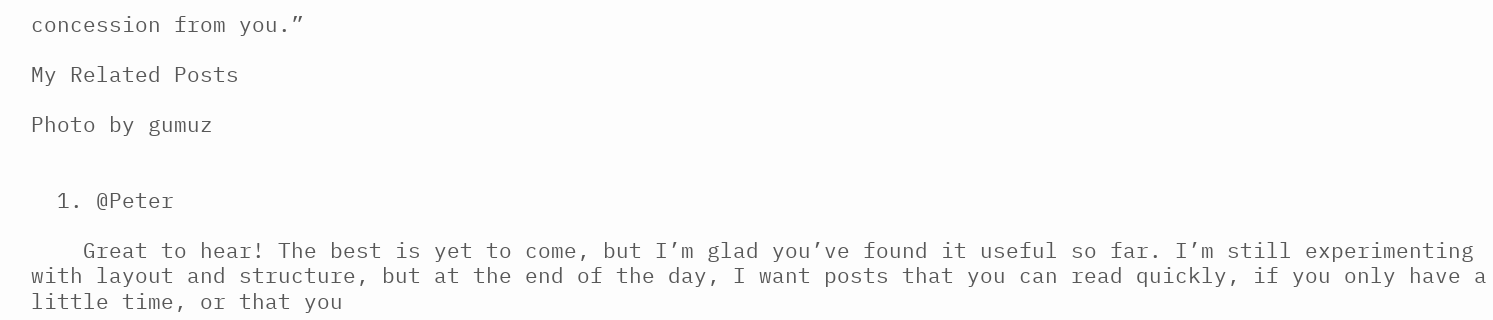concession from you.”

My Related Posts

Photo by gumuz


  1. @Peter

    Great to hear! The best is yet to come, but I’m glad you’ve found it useful so far. I’m still experimenting with layout and structure, but at the end of the day, I want posts that you can read quickly, if you only have a little time, or that you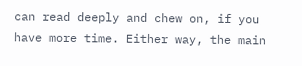can read deeply and chew on, if you have more time. Either way, the main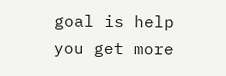goal is help you get more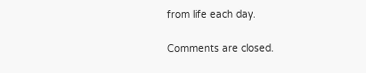from life each day.

Comments are closed.